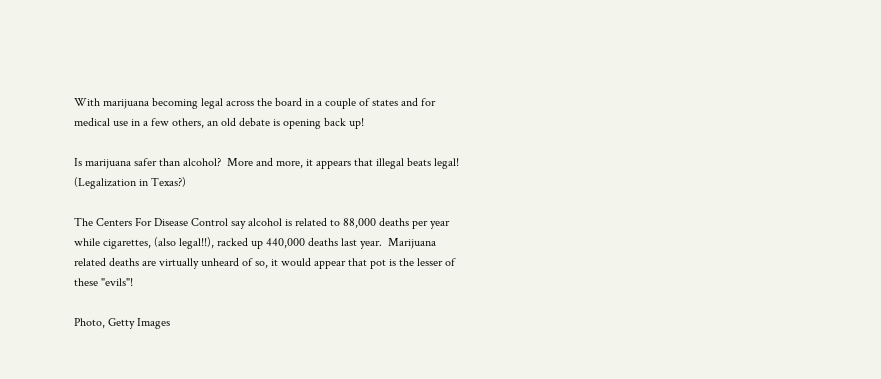With marijuana becoming legal across the board in a couple of states and for medical use in a few others, an old debate is opening back up!

Is marijuana safer than alcohol?  More and more, it appears that illegal beats legal! (Legalization in Texas?)

The Centers For Disease Control say alcohol is related to 88,000 deaths per year while cigarettes, (also legal!!), racked up 440,000 deaths last year.  Marijuana related deaths are virtually unheard of so, it would appear that pot is the lesser of these "evils"!

Photo, Getty Images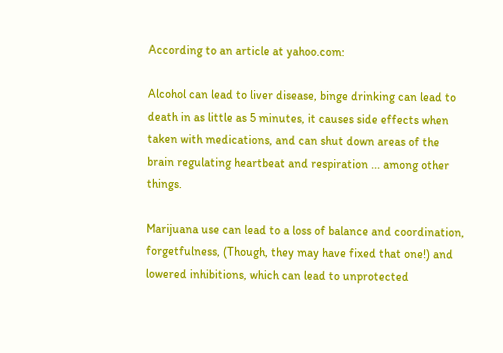According to an article at yahoo.com:

Alcohol can lead to liver disease, binge drinking can lead to death in as little as 5 minutes, it causes side effects when taken with medications, and can shut down areas of the brain regulating heartbeat and respiration ... among other things.

Marijuana use can lead to a loss of balance and coordination, forgetfulness, (Though, they may have fixed that one!) and lowered inhibitions, which can lead to unprotected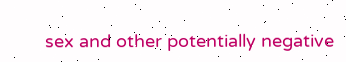sex and other potentially negative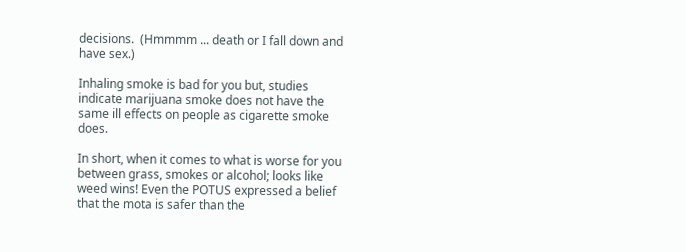decisions.  (Hmmmm ... death or I fall down and have sex.)

Inhaling smoke is bad for you but, studies indicate marijuana smoke does not have the same ill effects on people as cigarette smoke does.

In short, when it comes to what is worse for you between grass, smokes or alcohol; looks like weed wins! Even the POTUS expressed a belief that the mota is safer than the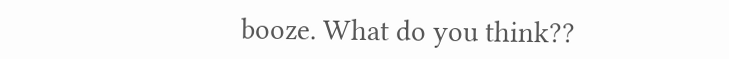booze. What do you think??